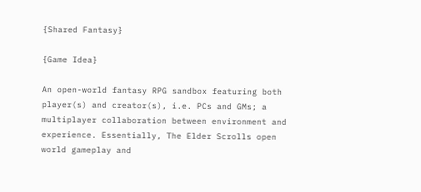{Shared Fantasy}

{Game Idea}

An open-world fantasy RPG sandbox featuring both player(s) and creator(s), i.e. PCs and GMs; a multiplayer collaboration between environment and experience. Essentially, The Elder Scrolls open world gameplay and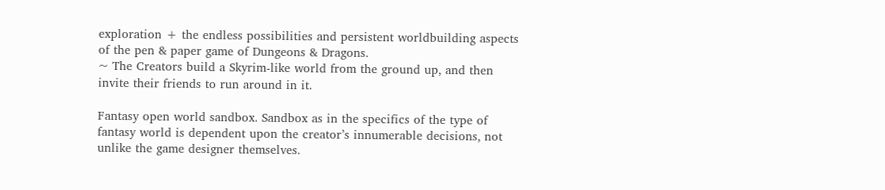exploration + the endless possibilities and persistent worldbuilding aspects of the pen & paper game of Dungeons & Dragons.
~ The Creators build a Skyrim-like world from the ground up, and then invite their friends to run around in it.

Fantasy open world sandbox. Sandbox as in the specifics of the type of fantasy world is dependent upon the creator’s innumerable decisions, not unlike the game designer themselves.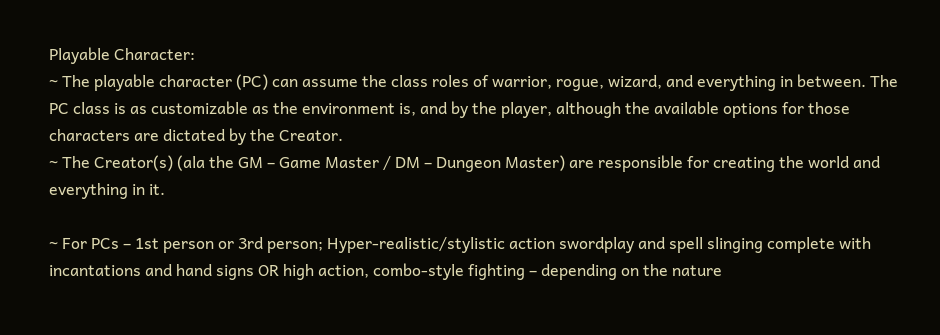Playable Character:
~ The playable character (PC) can assume the class roles of warrior, rogue, wizard, and everything in between. The PC class is as customizable as the environment is, and by the player, although the available options for those characters are dictated by the Creator.
~ The Creator(s) (ala the GM – Game Master / DM – Dungeon Master) are responsible for creating the world and everything in it.

~ For PCs – 1st person or 3rd person; Hyper-realistic/stylistic action swordplay and spell slinging complete with incantations and hand signs OR high action, combo-style fighting – depending on the nature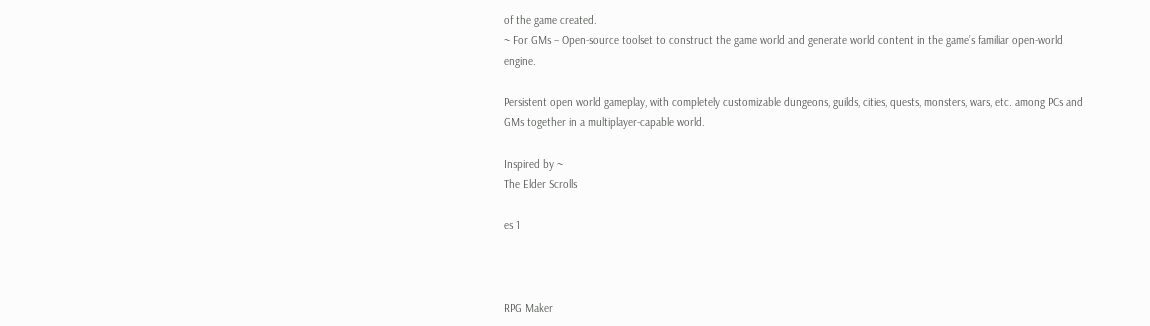of the game created.
~ For GMs – Open-source toolset to construct the game world and generate world content in the game’s familiar open-world engine.

Persistent open world gameplay, with completely customizable dungeons, guilds, cities, quests, monsters, wars, etc. among PCs and GMs together in a multiplayer-capable world.

Inspired by ~
The Elder Scrolls

es 1



RPG Maker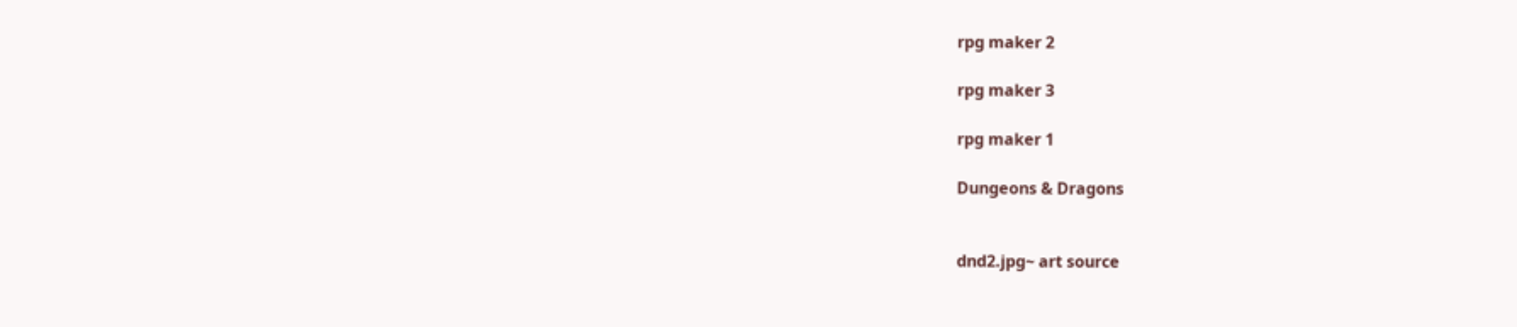rpg maker 2

rpg maker 3

rpg maker 1

Dungeons & Dragons


dnd2.jpg~ art source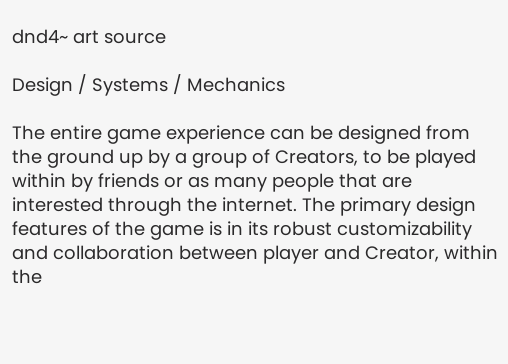dnd4~ art source

Design / Systems / Mechanics

The entire game experience can be designed from the ground up by a group of Creators, to be played within by friends or as many people that are interested through the internet. The primary design features of the game is in its robust customizability and collaboration between player and Creator, within the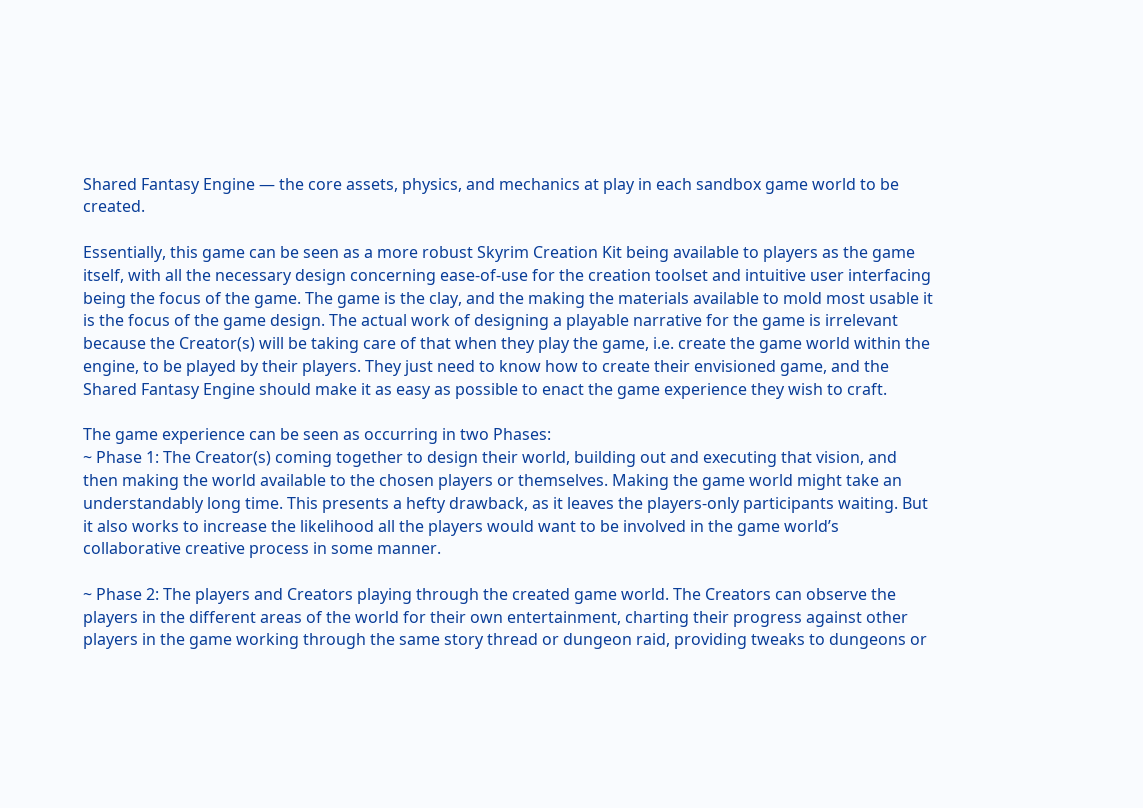Shared Fantasy Engine — the core assets, physics, and mechanics at play in each sandbox game world to be created.

Essentially, this game can be seen as a more robust Skyrim Creation Kit being available to players as the game itself, with all the necessary design concerning ease-of-use for the creation toolset and intuitive user interfacing being the focus of the game. The game is the clay, and the making the materials available to mold most usable it is the focus of the game design. The actual work of designing a playable narrative for the game is irrelevant because the Creator(s) will be taking care of that when they play the game, i.e. create the game world within the engine, to be played by their players. They just need to know how to create their envisioned game, and the Shared Fantasy Engine should make it as easy as possible to enact the game experience they wish to craft.

The game experience can be seen as occurring in two Phases:
~ Phase 1: The Creator(s) coming together to design their world, building out and executing that vision, and then making the world available to the chosen players or themselves. Making the game world might take an understandably long time. This presents a hefty drawback, as it leaves the players-only participants waiting. But it also works to increase the likelihood all the players would want to be involved in the game world’s collaborative creative process in some manner.

~ Phase 2: The players and Creators playing through the created game world. The Creators can observe the players in the different areas of the world for their own entertainment, charting their progress against other players in the game working through the same story thread or dungeon raid, providing tweaks to dungeons or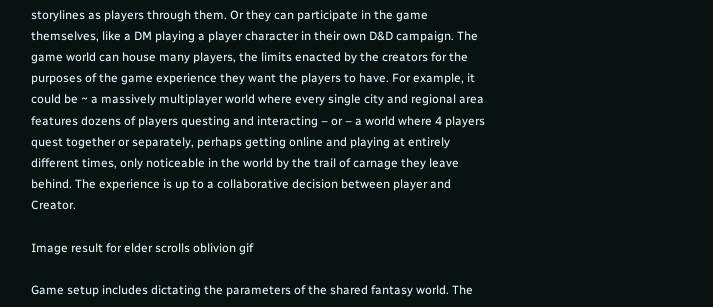storylines as players through them. Or they can participate in the game themselves, like a DM playing a player character in their own D&D campaign. The game world can house many players, the limits enacted by the creators for the purposes of the game experience they want the players to have. For example, it could be ~ a massively multiplayer world where every single city and regional area features dozens of players questing and interacting – or – a world where 4 players quest together or separately, perhaps getting online and playing at entirely different times, only noticeable in the world by the trail of carnage they leave behind. The experience is up to a collaborative decision between player and Creator.

Image result for elder scrolls oblivion gif

Game setup includes dictating the parameters of the shared fantasy world. The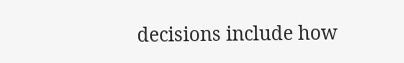decisions include how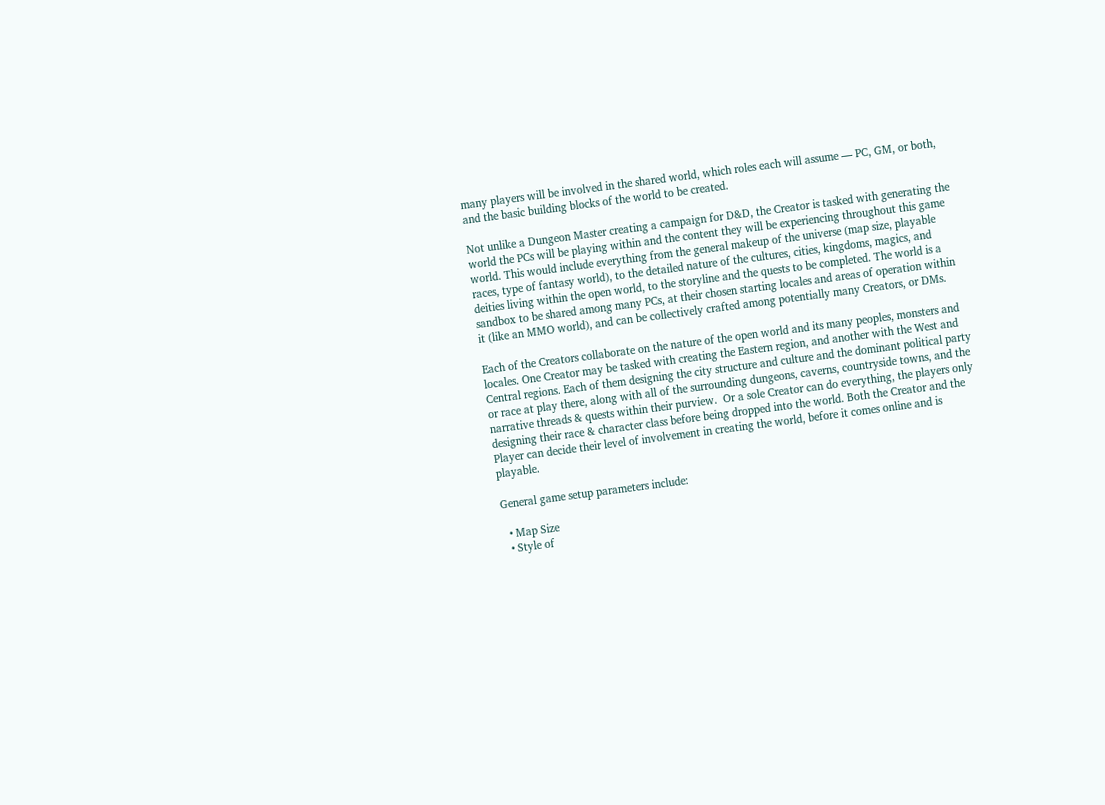many players will be involved in the shared world, which roles each will assume — PC, GM, or both, and the basic building blocks of the world to be created.

Not unlike a Dungeon Master creating a campaign for D&D, the Creator is tasked with generating the world the PCs will be playing within and the content they will be experiencing throughout this game world. This would include everything from the general makeup of the universe (map size, playable races, type of fantasy world), to the detailed nature of the cultures, cities, kingdoms, magics, and deities living within the open world, to the storyline and the quests to be completed. The world is a sandbox to be shared among many PCs, at their chosen starting locales and areas of operation within it (like an MMO world), and can be collectively crafted among potentially many Creators, or DMs.

Each of the Creators collaborate on the nature of the open world and its many peoples, monsters and locales. One Creator may be tasked with creating the Eastern region, and another with the West and Central regions. Each of them designing the city structure and culture and the dominant political party or race at play there, along with all of the surrounding dungeons, caverns, countryside towns, and the narrative threads & quests within their purview.  Or a sole Creator can do everything, the players only designing their race & character class before being dropped into the world. Both the Creator and the Player can decide their level of involvement in creating the world, before it comes online and is playable.

General game setup parameters include:

  • Map Size
  • Style of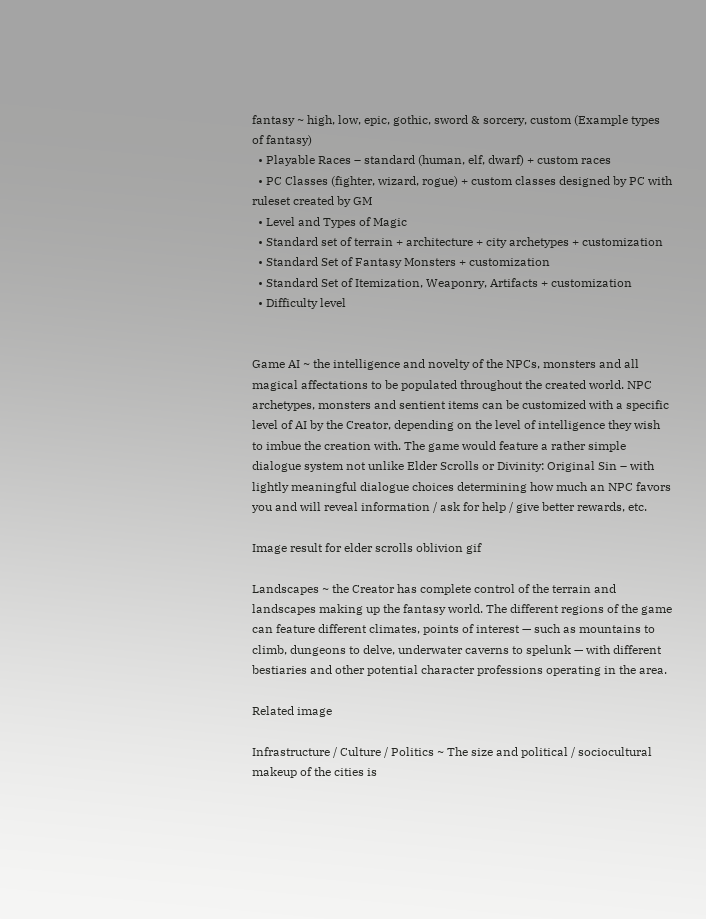fantasy ~ high, low, epic, gothic, sword & sorcery, custom (Example types of fantasy)
  • Playable Races – standard (human, elf, dwarf) + custom races
  • PC Classes (fighter, wizard, rogue) + custom classes designed by PC with ruleset created by GM
  • Level and Types of Magic
  • Standard set of terrain + architecture + city archetypes + customization
  • Standard Set of Fantasy Monsters + customization
  • Standard Set of Itemization, Weaponry, Artifacts + customization
  • Difficulty level


Game AI ~ the intelligence and novelty of the NPCs, monsters and all magical affectations to be populated throughout the created world. NPC archetypes, monsters and sentient items can be customized with a specific level of AI by the Creator, depending on the level of intelligence they wish to imbue the creation with. The game would feature a rather simple dialogue system not unlike Elder Scrolls or Divinity: Original Sin – with lightly meaningful dialogue choices determining how much an NPC favors you and will reveal information / ask for help / give better rewards, etc.

Image result for elder scrolls oblivion gif

Landscapes ~ the Creator has complete control of the terrain and landscapes making up the fantasy world. The different regions of the game can feature different climates, points of interest — such as mountains to climb, dungeons to delve, underwater caverns to spelunk — with different bestiaries and other potential character professions operating in the area.

Related image

Infrastructure / Culture / Politics ~ The size and political / sociocultural makeup of the cities is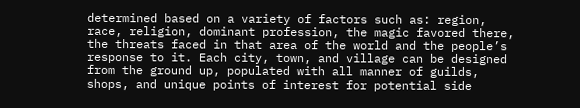determined based on a variety of factors such as: region, race, religion, dominant profession, the magic favored there, the threats faced in that area of the world and the people’s response to it. Each city, town, and village can be designed from the ground up, populated with all manner of guilds, shops, and unique points of interest for potential side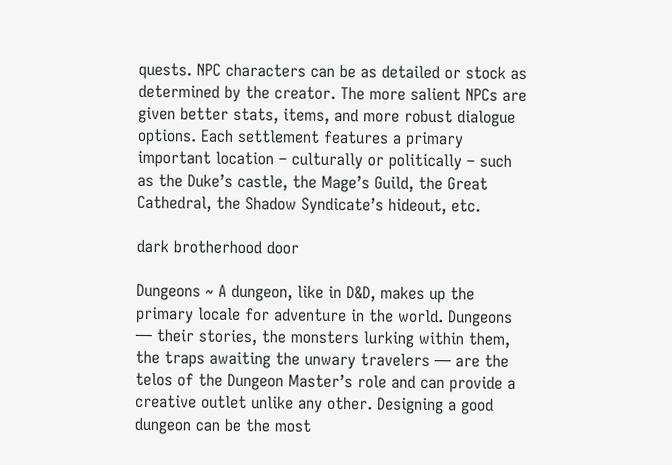quests. NPC characters can be as detailed or stock as determined by the creator. The more salient NPCs are given better stats, items, and more robust dialogue options. Each settlement features a primary important location – culturally or politically – such as the Duke’s castle, the Mage’s Guild, the Great Cathedral, the Shadow Syndicate’s hideout, etc.

dark brotherhood door

Dungeons ~ A dungeon, like in D&D, makes up the primary locale for adventure in the world. Dungeons — their stories, the monsters lurking within them, the traps awaiting the unwary travelers — are the telos of the Dungeon Master’s role and can provide a creative outlet unlike any other. Designing a good dungeon can be the most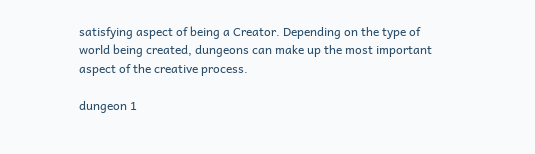satisfying aspect of being a Creator. Depending on the type of world being created, dungeons can make up the most important aspect of the creative process.

dungeon 1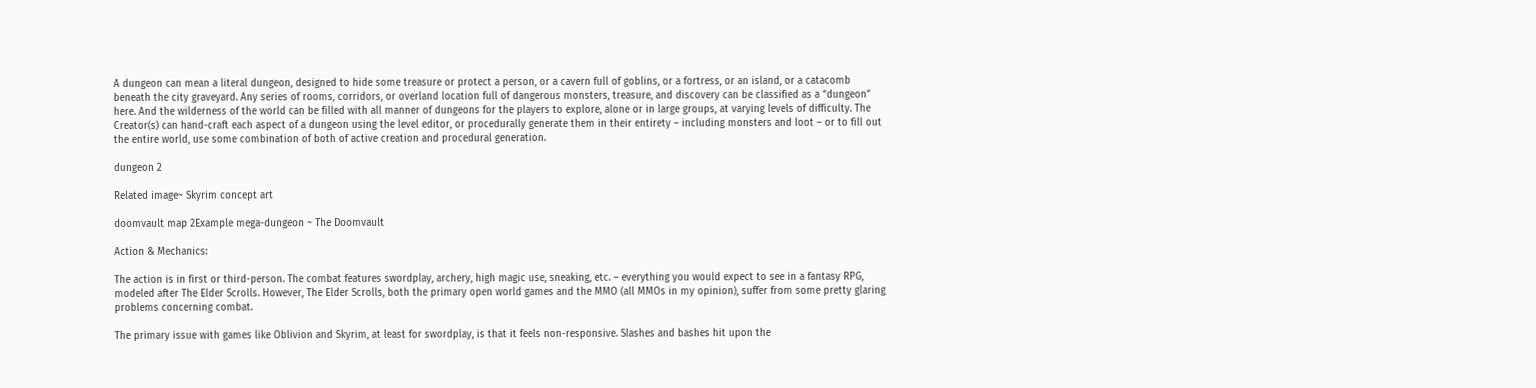A dungeon can mean a literal dungeon, designed to hide some treasure or protect a person, or a cavern full of goblins, or a fortress, or an island, or a catacomb beneath the city graveyard. Any series of rooms, corridors, or overland location full of dangerous monsters, treasure, and discovery can be classified as a “dungeon” here. And the wilderness of the world can be filled with all manner of dungeons for the players to explore, alone or in large groups, at varying levels of difficulty. The Creator(s) can hand-craft each aspect of a dungeon using the level editor, or procedurally generate them in their entirety – including monsters and loot – or to fill out the entire world, use some combination of both of active creation and procedural generation.

dungeon 2

Related image~ Skyrim concept art

doomvault map 2Example mega-dungeon ~ The Doomvault

Action & Mechanics:

The action is in first or third-person. The combat features swordplay, archery, high magic use, sneaking, etc. – everything you would expect to see in a fantasy RPG, modeled after The Elder Scrolls. However, The Elder Scrolls, both the primary open world games and the MMO (all MMOs in my opinion), suffer from some pretty glaring problems concerning combat.

The primary issue with games like Oblivion and Skyrim, at least for swordplay, is that it feels non-responsive. Slashes and bashes hit upon the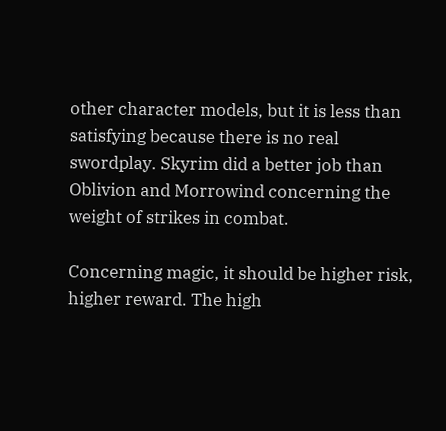other character models, but it is less than satisfying because there is no real swordplay. Skyrim did a better job than Oblivion and Morrowind concerning the weight of strikes in combat.

Concerning magic, it should be higher risk, higher reward. The high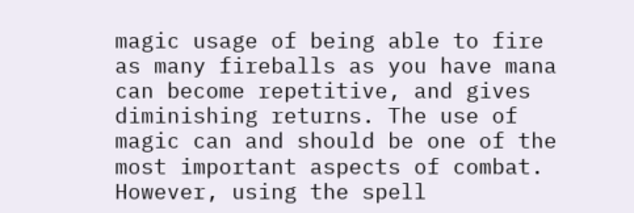magic usage of being able to fire as many fireballs as you have mana can become repetitive, and gives diminishing returns. The use of magic can and should be one of the most important aspects of combat. However, using the spell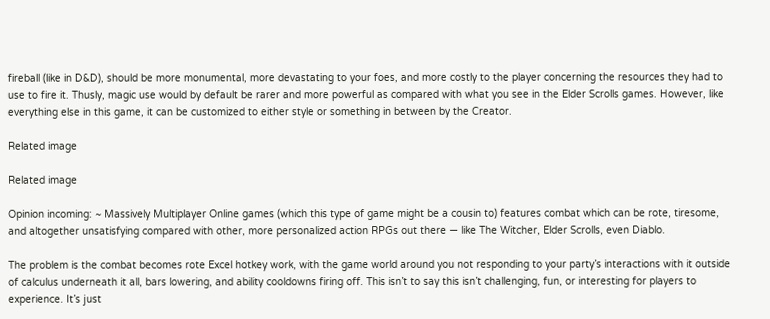fireball (like in D&D), should be more monumental, more devastating to your foes, and more costly to the player concerning the resources they had to use to fire it. Thusly, magic use would by default be rarer and more powerful as compared with what you see in the Elder Scrolls games. However, like everything else in this game, it can be customized to either style or something in between by the Creator.

Related image

Related image

Opinion incoming: ~ Massively Multiplayer Online games (which this type of game might be a cousin to) features combat which can be rote, tiresome, and altogether unsatisfying compared with other, more personalized action RPGs out there — like The Witcher, Elder Scrolls, even Diablo.

The problem is the combat becomes rote Excel hotkey work, with the game world around you not responding to your party’s interactions with it outside of calculus underneath it all, bars lowering, and ability cooldowns firing off. This isn’t to say this isn’t challenging, fun, or interesting for players to experience. It’s just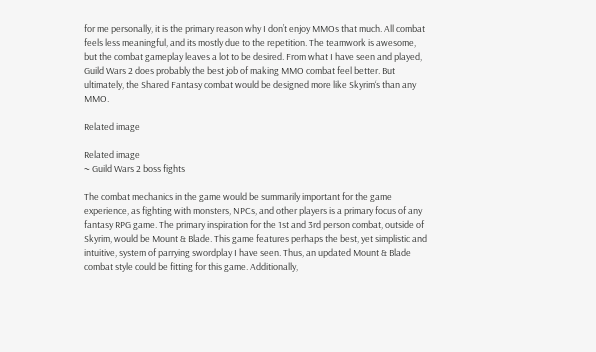for me personally, it is the primary reason why I don’t enjoy MMOs that much. All combat feels less meaningful, and its mostly due to the repetition. The teamwork is awesome, but the combat gameplay leaves a lot to be desired. From what I have seen and played, Guild Wars 2 does probably the best job of making MMO combat feel better. But ultimately, the Shared Fantasy combat would be designed more like Skyrim‘s than any MMO.

Related image

Related image
~ Guild Wars 2 boss fights

The combat mechanics in the game would be summarily important for the game experience, as fighting with monsters, NPCs, and other players is a primary focus of any fantasy RPG game. The primary inspiration for the 1st and 3rd person combat, outside of Skyrim, would be Mount & Blade. This game features perhaps the best, yet simplistic and intuitive, system of parrying swordplay I have seen. Thus, an updated Mount & Blade combat style could be fitting for this game. Additionally,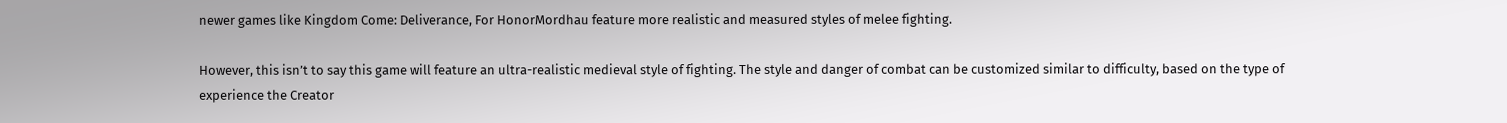newer games like Kingdom Come: Deliverance, For HonorMordhau feature more realistic and measured styles of melee fighting.

However, this isn’t to say this game will feature an ultra-realistic medieval style of fighting. The style and danger of combat can be customized similar to difficulty, based on the type of experience the Creator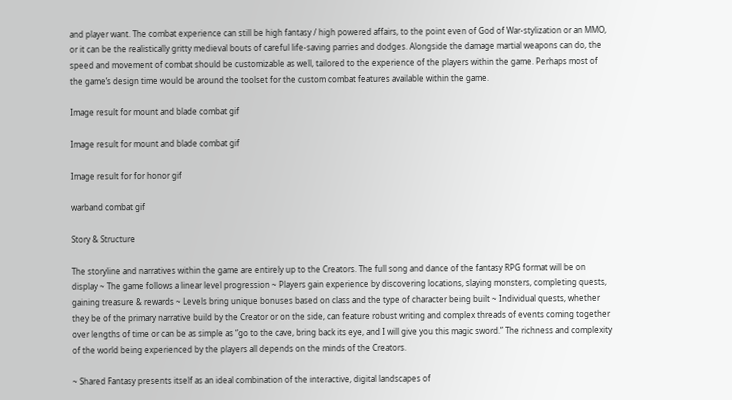and player want. The combat experience can still be high fantasy / high powered affairs, to the point even of God of War-stylization or an MMO, or it can be the realistically gritty medieval bouts of careful life-saving parries and dodges. Alongside the damage martial weapons can do, the speed and movement of combat should be customizable as well, tailored to the experience of the players within the game. Perhaps most of the game’s design time would be around the toolset for the custom combat features available within the game.

Image result for mount and blade combat gif

Image result for mount and blade combat gif

Image result for for honor gif

warband combat gif

Story & Structure

The storyline and narratives within the game are entirely up to the Creators. The full song and dance of the fantasy RPG format will be on display ~ The game follows a linear level progression ~ Players gain experience by discovering locations, slaying monsters, completing quests, gaining treasure & rewards ~ Levels bring unique bonuses based on class and the type of character being built ~ Individual quests, whether they be of the primary narrative build by the Creator or on the side, can feature robust writing and complex threads of events coming together over lengths of time or can be as simple as “go to the cave, bring back its eye, and I will give you this magic sword.” The richness and complexity of the world being experienced by the players all depends on the minds of the Creators.

~ Shared Fantasy presents itself as an ideal combination of the interactive, digital landscapes of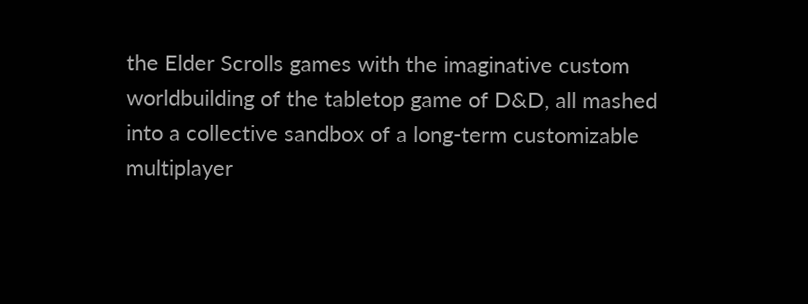the Elder Scrolls games with the imaginative custom worldbuilding of the tabletop game of D&D, all mashed into a collective sandbox of a long-term customizable multiplayer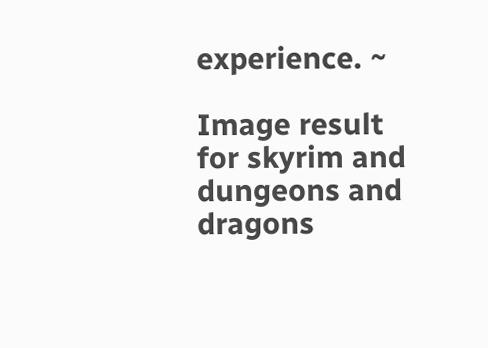experience. ~

Image result for skyrim and dungeons and dragons